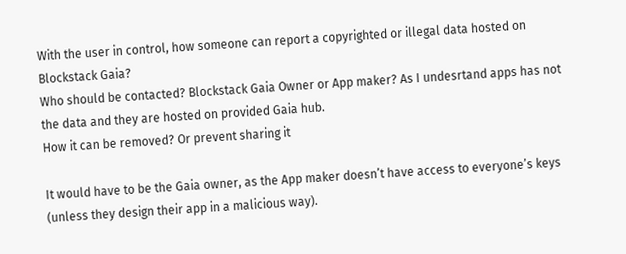With the user in control, how someone can report a copyrighted or illegal data hosted on Blockstack Gaia?
Who should be contacted? Blockstack Gaia Owner or App maker? As I undesrtand apps has not the data and they are hosted on provided Gaia hub.
How it can be removed? Or prevent sharing it

It would have to be the Gaia owner, as the App maker doesn’t have access to everyone’s keys (unless they design their app in a malicious way).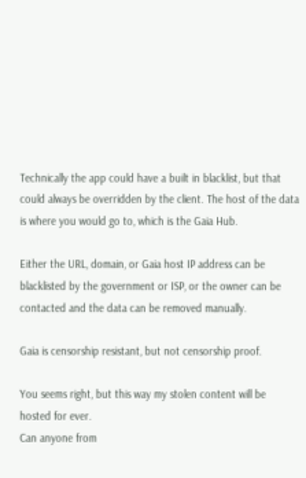Technically the app could have a built in blacklist, but that could always be overridden by the client. The host of the data is where you would go to, which is the Gaia Hub.

Either the URL, domain, or Gaia host IP address can be blacklisted by the government or ISP, or the owner can be contacted and the data can be removed manually.

Gaia is censorship resistant, but not censorship proof.

You seems right, but this way my stolen content will be hosted for ever.
Can anyone from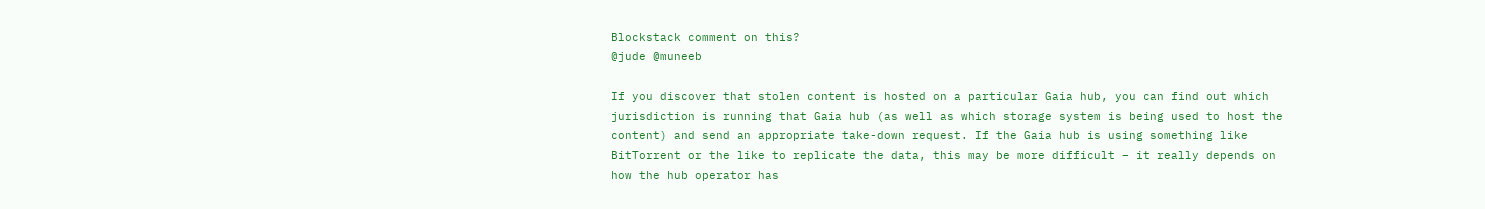Blockstack comment on this?
@jude @muneeb

If you discover that stolen content is hosted on a particular Gaia hub, you can find out which jurisdiction is running that Gaia hub (as well as which storage system is being used to host the content) and send an appropriate take-down request. If the Gaia hub is using something like BitTorrent or the like to replicate the data, this may be more difficult – it really depends on how the hub operator has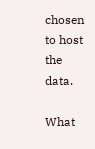chosen to host the data.

What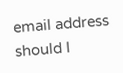email address should I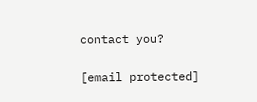contact you?

[email protected]